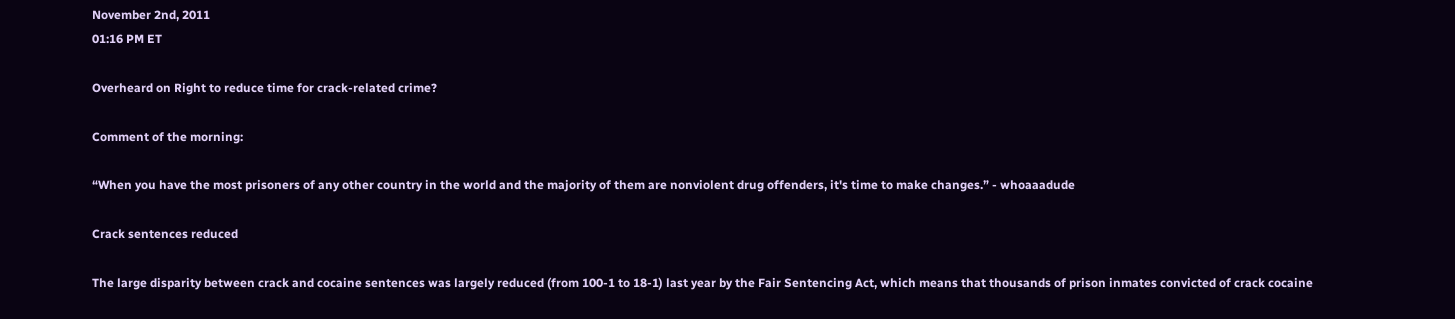November 2nd, 2011
01:16 PM ET

Overheard on Right to reduce time for crack-related crime?

Comment of the morning:

“When you have the most prisoners of any other country in the world and the majority of them are nonviolent drug offenders, it's time to make changes.” - whoaaadude

Crack sentences reduced

The large disparity between crack and cocaine sentences was largely reduced (from 100-1 to 18-1) last year by the Fair Sentencing Act, which means that thousands of prison inmates convicted of crack cocaine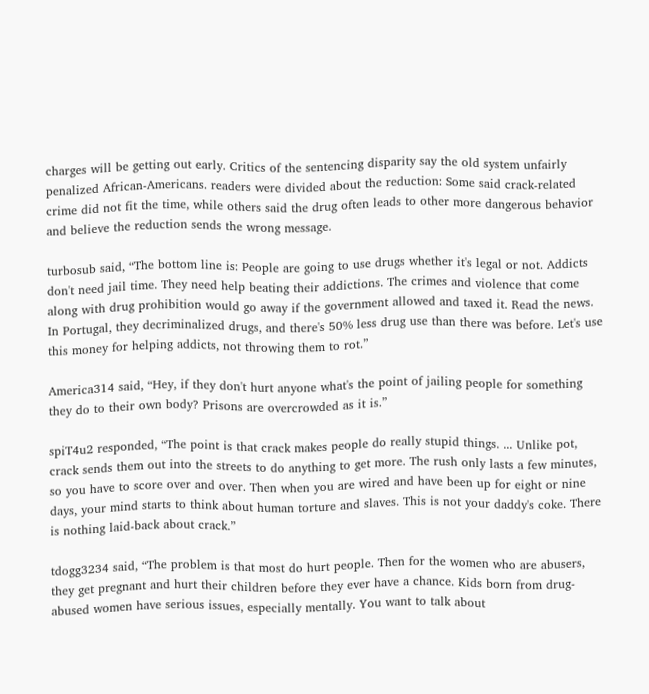charges will be getting out early. Critics of the sentencing disparity say the old system unfairly penalized African-Americans. readers were divided about the reduction: Some said crack-related crime did not fit the time, while others said the drug often leads to other more dangerous behavior and believe the reduction sends the wrong message.

turbosub said, “The bottom line is: People are going to use drugs whether it's legal or not. Addicts don't need jail time. They need help beating their addictions. The crimes and violence that come along with drug prohibition would go away if the government allowed and taxed it. Read the news. In Portugal, they decriminalized drugs, and there's 50% less drug use than there was before. Let's use this money for helping addicts, not throwing them to rot.”

America314 said, “Hey, if they don't hurt anyone what's the point of jailing people for something they do to their own body? Prisons are overcrowded as it is.”

spiT4u2 responded, “The point is that crack makes people do really stupid things. ... Unlike pot, crack sends them out into the streets to do anything to get more. The rush only lasts a few minutes, so you have to score over and over. Then when you are wired and have been up for eight or nine days, your mind starts to think about human torture and slaves. This is not your daddy's coke. There is nothing laid-back about crack.”

tdogg3234 said, “The problem is that most do hurt people. Then for the women who are abusers, they get pregnant and hurt their children before they ever have a chance. Kids born from drug-abused women have serious issues, especially mentally. You want to talk about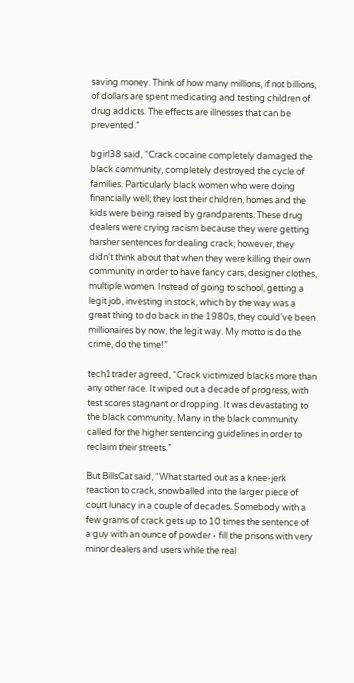saving money. Think of how many millions, if not billions, of dollars are spent medicating and testing children of drug addicts. The effects are illnesses that can be prevented.”

bgirl38 said, “Crack cocaine completely damaged the black community, completely destroyed the cycle of families. Particularly black women who were doing financially well; they lost their children, homes and the kids were being raised by grandparents. These drug dealers were crying racism because they were getting harsher sentences for dealing crack; however, they didn't think about that when they were killing their own community in order to have fancy cars, designer clothes, multiple women. Instead of going to school, getting a legit job, investing in stock, which by the way was a great thing to do back in the 1980s, they could've been millionaires by now, the legit way. My motto is do the crime, do the time!”

tech1trader agreed, “Crack victimized blacks more than any other race. It wiped out a decade of progress, with test scores stagnant or dropping. It was devastating to the black community. Many in the black community called for the higher sentencing guidelines in order to reclaim their streets.”

But BillsCat said, “What started out as a knee-jerk reaction to crack, snowballed into the larger piece of court lunacy in a couple of decades. Somebody with a few grams of crack gets up to 10 times the sentence of a guy with an ounce of powder - fill the prisons with very minor dealers and users while the real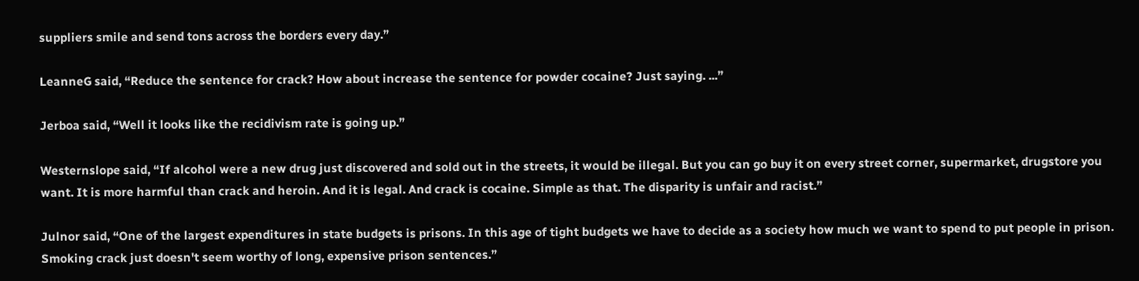suppliers smile and send tons across the borders every day.”

LeanneG said, “Reduce the sentence for crack? How about increase the sentence for powder cocaine? Just saying. ...”

Jerboa said, “Well it looks like the recidivism rate is going up.”

Westernslope said, “If alcohol were a new drug just discovered and sold out in the streets, it would be illegal. But you can go buy it on every street corner, supermarket, drugstore you want. It is more harmful than crack and heroin. And it is legal. And crack is cocaine. Simple as that. The disparity is unfair and racist.”

Julnor said, “One of the largest expenditures in state budgets is prisons. In this age of tight budgets we have to decide as a society how much we want to spend to put people in prison. Smoking crack just doesn't seem worthy of long, expensive prison sentences.”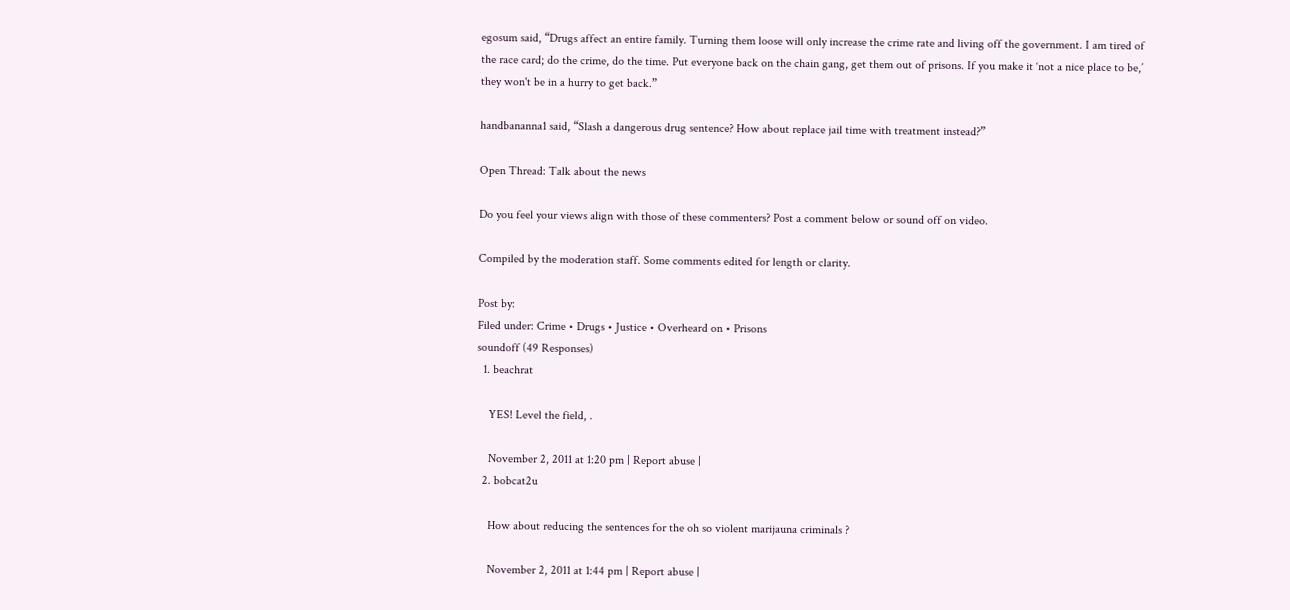egosum said, “Drugs affect an entire family. Turning them loose will only increase the crime rate and living off the government. I am tired of the race card; do the crime, do the time. Put everyone back on the chain gang, get them out of prisons. If you make it ‘not a nice place to be,’ they won't be in a hurry to get back.”

handbananna1 said, “Slash a dangerous drug sentence? How about replace jail time with treatment instead?”

Open Thread: Talk about the news

Do you feel your views align with those of these commenters? Post a comment below or sound off on video.

Compiled by the moderation staff. Some comments edited for length or clarity.

Post by:
Filed under: Crime • Drugs • Justice • Overheard on • Prisons
soundoff (49 Responses)
  1. beachrat

    YES! Level the field, .

    November 2, 2011 at 1:20 pm | Report abuse |
  2. bobcat2u

    How about reducing the sentences for the oh so violent marijauna criminals ?

    November 2, 2011 at 1:44 pm | Report abuse |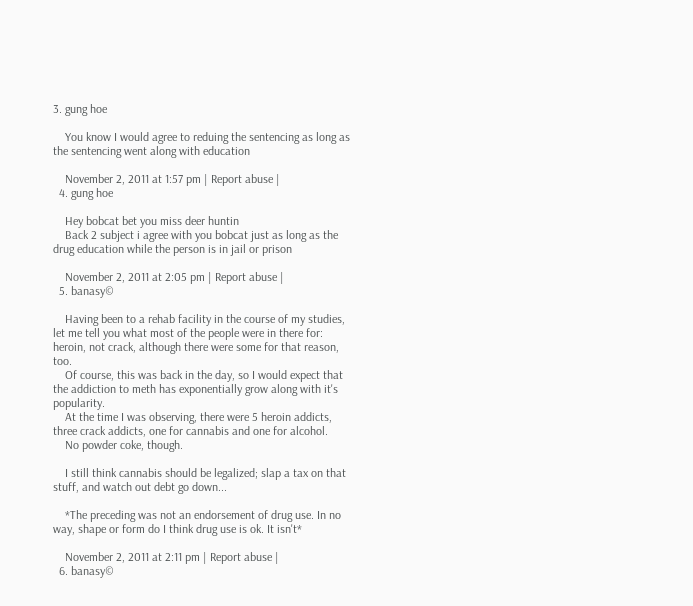3. gung hoe

    You know I would agree to reduing the sentencing as long as the sentencing went along with education

    November 2, 2011 at 1:57 pm | Report abuse |
  4. gung hoe

    Hey bobcat bet you miss deer huntin
    Back 2 subject i agree with you bobcat just as long as the drug education while the person is in jail or prison

    November 2, 2011 at 2:05 pm | Report abuse |
  5. banasy©

    Having been to a rehab facility in the course of my studies, let me tell you what most of the people were in there for: heroin, not crack, although there were some for that reason, too.
    Of course, this was back in the day, so I would expect that the addiction to meth has exponentially grow along with it's popularity.
    At the time I was observing, there were 5 heroin addicts, three crack addicts, one for cannabis and one for alcohol.
    No powder coke, though.

    I still think cannabis should be legalized; slap a tax on that stuff, and watch out debt go down...

    *The preceding was not an endorsement of drug use. In no way, shape or form do I think drug use is ok. It isn't*

    November 2, 2011 at 2:11 pm | Report abuse |
  6. banasy©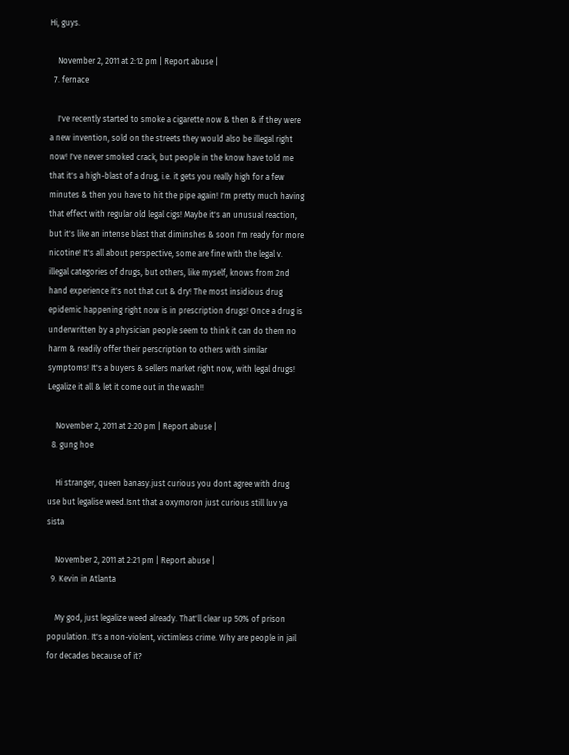Hi, guys.

    November 2, 2011 at 2:12 pm | Report abuse |
  7. fernace

    I've recently started to smoke a cigarette now & then & if they were a new invention, sold on the streets they would also be illegal right now! I've never smoked crack, but people in the know have told me that it's a high-blast of a drug, i.e. it gets you really high for a few minutes & then you have to hit the pipe again! I'm pretty much having that effect with regular old legal cigs! Maybe it's an unusual reaction, but it's like an intense blast that diminshes & soon I'm ready for more nicotine! It's all about perspective, some are fine with the legal v. illegal categories of drugs, but others, like myself, knows from 2nd hand experience it's not that cut & dry! The most insidious drug epidemic happening right now is in prescription drugs! Once a drug is underwritten by a physician people seem to think it can do them no harm & readily offer their perscription to others with similar symptoms! It's a buyers & sellers market right now, with legal drugs! Legalize it all & let it come out in the wash!!

    November 2, 2011 at 2:20 pm | Report abuse |
  8. gung hoe

    Hi stranger, queen banasy.just curious you dont agree with drug use but legalise weed.Isnt that a oxymoron just curious still luv ya sista

    November 2, 2011 at 2:21 pm | Report abuse |
  9. Kevin in Atlanta

    My god, just legalize weed already. That'll clear up 50% of prison population. It's a non-violent, victimless crime. Why are people in jail for decades because of it?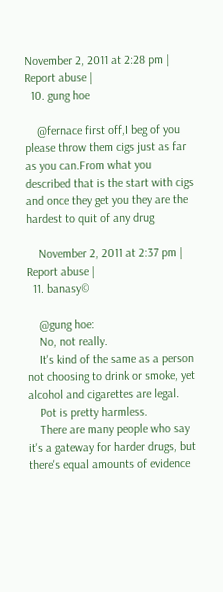November 2, 2011 at 2:28 pm | Report abuse |
  10. gung hoe

    @fernace first off,I beg of you please throw them cigs just as far as you can.From what you described that is the start with cigs and once they get you they are the hardest to quit of any drug

    November 2, 2011 at 2:37 pm | Report abuse |
  11. banasy©

    @gung hoe:
    No, not really.
    It's kind of the same as a person not choosing to drink or smoke, yet alcohol and cigarettes are legal.
    Pot is pretty harmless.
    There are many people who say it's a gateway for harder drugs, but there's equal amounts of evidence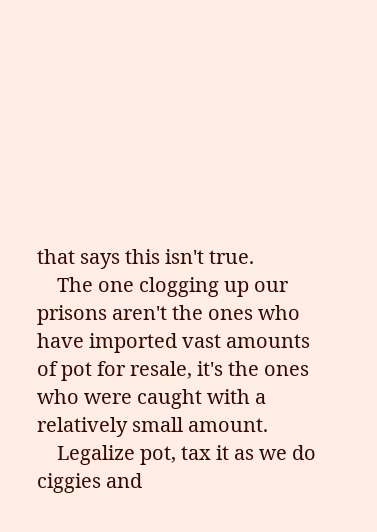that says this isn't true.
    The one clogging up our prisons aren't the ones who have imported vast amounts of pot for resale, it's the ones who were caught with a relatively small amount.
    Legalize pot, tax it as we do ciggies and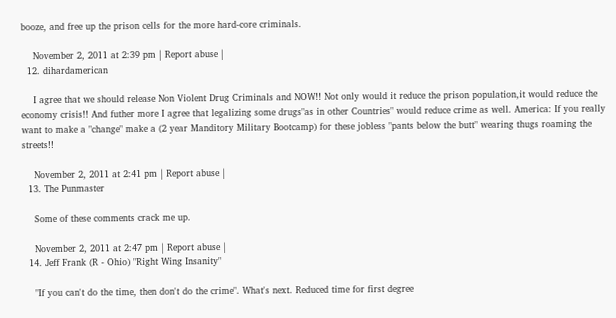booze, and free up the prison cells for the more hard-core criminals.

    November 2, 2011 at 2:39 pm | Report abuse |
  12. dihardamerican

    I agree that we should release Non Violent Drug Criminals and NOW!! Not only would it reduce the prison population,it would reduce the economy crisis!! And futher more I agree that legalizing some drugs"as in other Countries" would reduce crime as well. America: If you really want to make a "change" make a (2 year Manditory Military Bootcamp) for these jobless "pants below the butt" wearing thugs roaming the streets!!

    November 2, 2011 at 2:41 pm | Report abuse |
  13. The Punmaster

    Some of these comments crack me up.

    November 2, 2011 at 2:47 pm | Report abuse |
  14. Jeff Frank (R - Ohio) "Right Wing Insanity"

    "If you can't do the time, then don't do the crime". What's next. Reduced time for first degree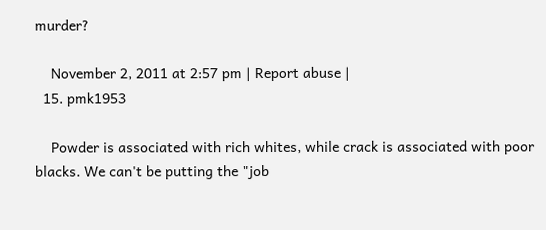murder?

    November 2, 2011 at 2:57 pm | Report abuse |
  15. pmk1953

    Powder is associated with rich whites, while crack is associated with poor blacks. We can't be putting the "job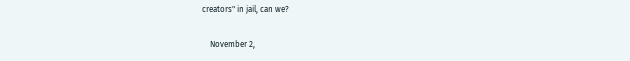creators" in jail, can we?

    November 2,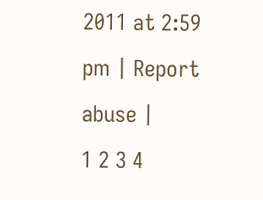2011 at 2:59 pm | Report abuse |
1 2 3 4